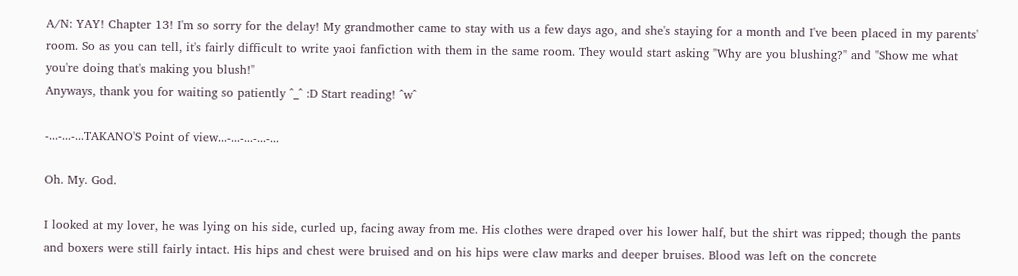A/N: YAY! Chapter 13! I'm so sorry for the delay! My grandmother came to stay with us a few days ago, and she's staying for a month and I've been placed in my parents' room. So as you can tell, it's fairly difficult to write yaoi fanfiction with them in the same room. They would start asking "Why are you blushing?" and "Show me what you're doing that's making you blush!"
Anyways, thank you for waiting so patiently ^_^ :D Start reading! ^w^

-...-...-...TAKANO'S Point of view...-...-...-...-...

Oh. My. God.

I looked at my lover, he was lying on his side, curled up, facing away from me. His clothes were draped over his lower half, but the shirt was ripped; though the pants and boxers were still fairly intact. His hips and chest were bruised and on his hips were claw marks and deeper bruises. Blood was left on the concrete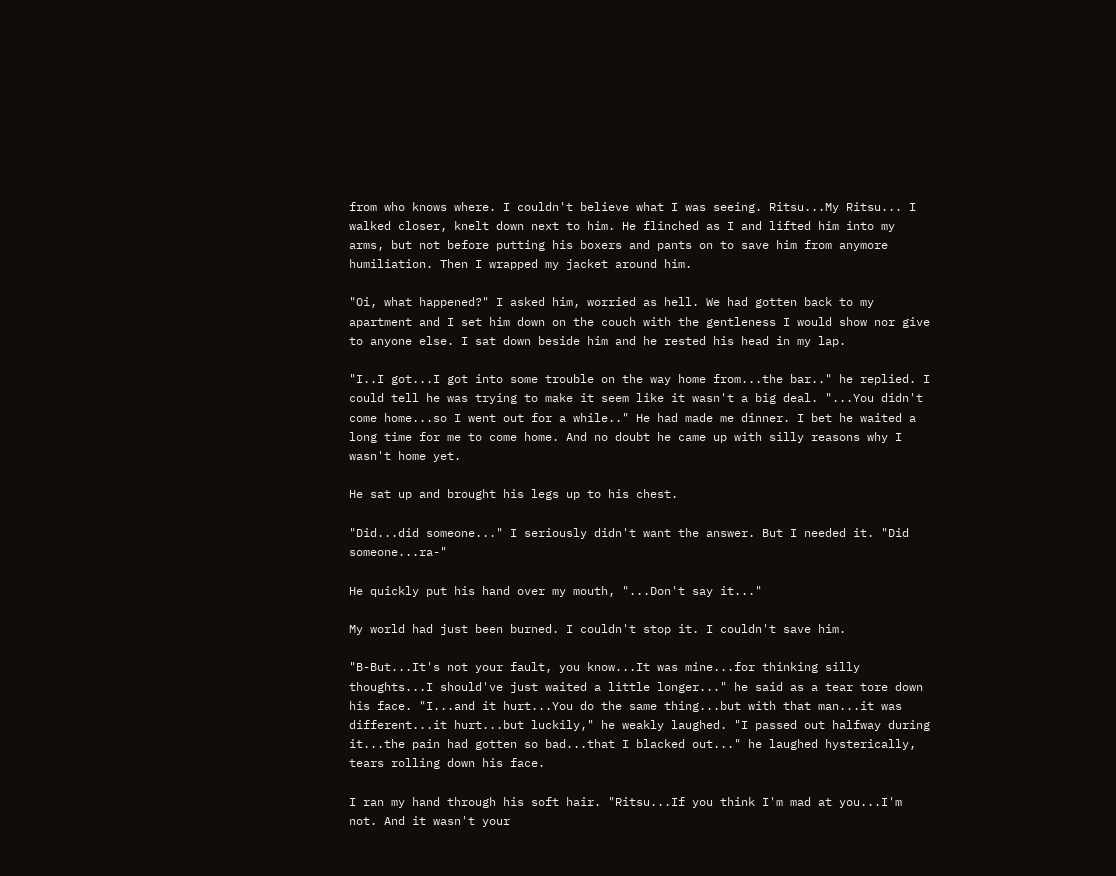from who knows where. I couldn't believe what I was seeing. Ritsu...My Ritsu... I walked closer, knelt down next to him. He flinched as I and lifted him into my arms, but not before putting his boxers and pants on to save him from anymore humiliation. Then I wrapped my jacket around him.

"Oi, what happened?" I asked him, worried as hell. We had gotten back to my apartment and I set him down on the couch with the gentleness I would show nor give to anyone else. I sat down beside him and he rested his head in my lap.

"I..I got...I got into some trouble on the way home from...the bar.." he replied. I could tell he was trying to make it seem like it wasn't a big deal. "...You didn't come home...so I went out for a while.." He had made me dinner. I bet he waited a long time for me to come home. And no doubt he came up with silly reasons why I wasn't home yet.

He sat up and brought his legs up to his chest.

"Did...did someone..." I seriously didn't want the answer. But I needed it. "Did someone...ra-"

He quickly put his hand over my mouth, "...Don't say it..."

My world had just been burned. I couldn't stop it. I couldn't save him.

"B-But...It's not your fault, you know...It was mine...for thinking silly thoughts...I should've just waited a little longer..." he said as a tear tore down his face. "I...and it hurt...You do the same thing...but with that man...it was different...it hurt...but luckily," he weakly laughed. "I passed out halfway during it...the pain had gotten so bad...that I blacked out..." he laughed hysterically, tears rolling down his face.

I ran my hand through his soft hair. "Ritsu...If you think I'm mad at you...I'm not. And it wasn't your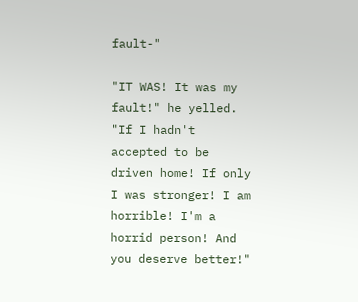fault-"

"IT WAS! It was my fault!" he yelled. "If I hadn't accepted to be driven home! If only I was stronger! I am horrible! I'm a horrid person! And you deserve better!"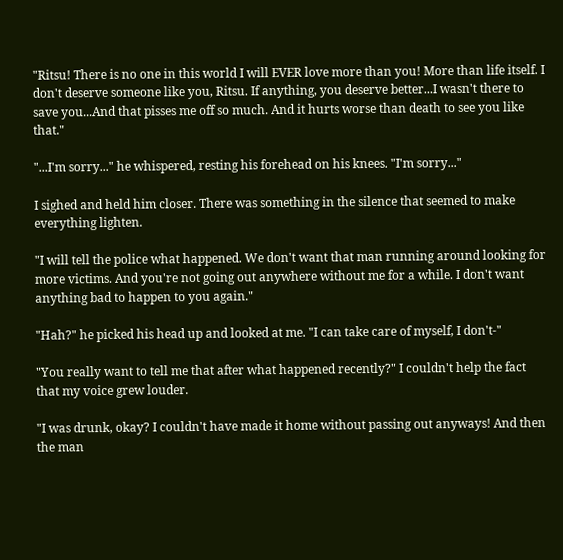"Ritsu! There is no one in this world I will EVER love more than you! More than life itself. I don't deserve someone like you, Ritsu. If anything, you deserve better...I wasn't there to save you...And that pisses me off so much. And it hurts worse than death to see you like that."

"...I'm sorry..." he whispered, resting his forehead on his knees. "I'm sorry..."

I sighed and held him closer. There was something in the silence that seemed to make everything lighten.

"I will tell the police what happened. We don't want that man running around looking for more victims. And you're not going out anywhere without me for a while. I don't want anything bad to happen to you again."

"Hah?" he picked his head up and looked at me. "I can take care of myself, I don't-"

"You really want to tell me that after what happened recently?" I couldn't help the fact that my voice grew louder.

"I was drunk, okay? I couldn't have made it home without passing out anyways! And then the man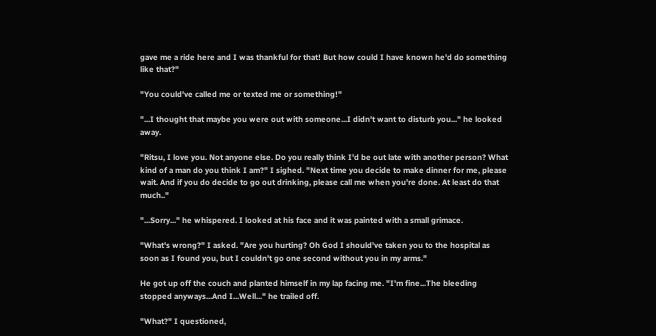gave me a ride here and I was thankful for that! But how could I have known he'd do something like that?"

"You could've called me or texted me or something!"

"...I thought that maybe you were out with someone...I didn't want to disturb you..." he looked away.

"Ritsu, I love you. Not anyone else. Do you really think I'd be out late with another person? What kind of a man do you think I am?" I sighed. "Next time you decide to make dinner for me, please wait. And if you do decide to go out drinking, please call me when you're done. At least do that much.."

"...Sorry..." he whispered. I looked at his face and it was painted with a small grimace.

"What's wrong?" I asked. "Are you hurting? Oh God I should've taken you to the hospital as soon as I found you, but I couldn't go one second without you in my arms."

He got up off the couch and planted himself in my lap facing me. "I'm fine...The bleeding stopped anyways...And I...Well..." he trailed off.

"What?" I questioned,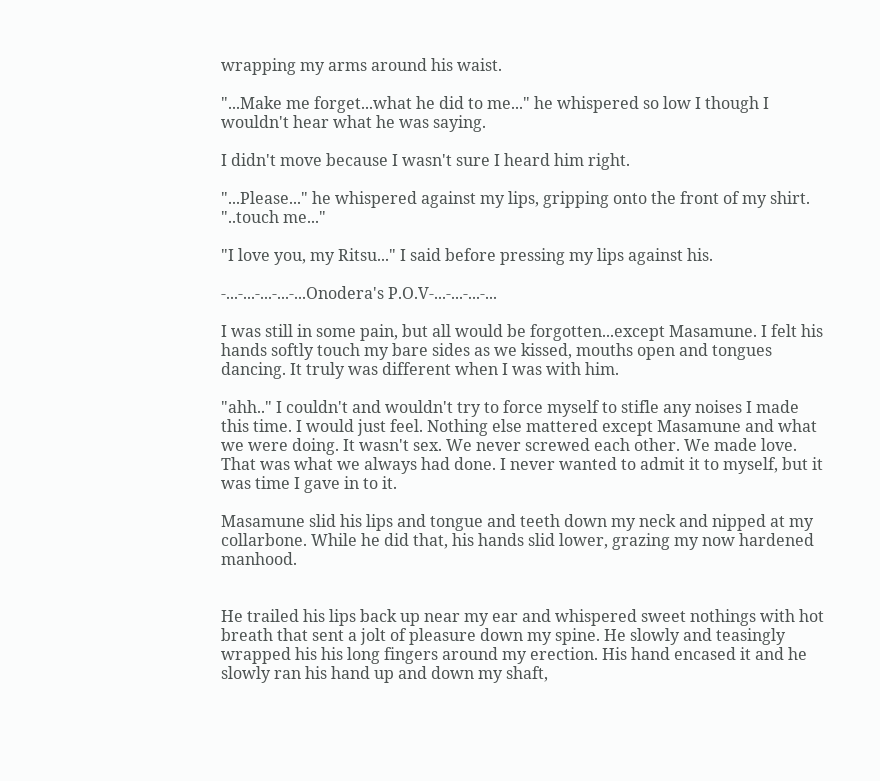wrapping my arms around his waist.

"...Make me forget...what he did to me..." he whispered so low I though I wouldn't hear what he was saying.

I didn't move because I wasn't sure I heard him right.

"...Please..." he whispered against my lips, gripping onto the front of my shirt. "..touch me..."

"I love you, my Ritsu..." I said before pressing my lips against his.

-...-...-...-...-...Onodera's P.O.V-...-...-...-...

I was still in some pain, but all would be forgotten...except Masamune. I felt his hands softly touch my bare sides as we kissed, mouths open and tongues dancing. It truly was different when I was with him.

"ahh.." I couldn't and wouldn't try to force myself to stifle any noises I made this time. I would just feel. Nothing else mattered except Masamune and what we were doing. It wasn't sex. We never screwed each other. We made love. That was what we always had done. I never wanted to admit it to myself, but it was time I gave in to it.

Masamune slid his lips and tongue and teeth down my neck and nipped at my collarbone. While he did that, his hands slid lower, grazing my now hardened manhood.


He trailed his lips back up near my ear and whispered sweet nothings with hot breath that sent a jolt of pleasure down my spine. He slowly and teasingly wrapped his his long fingers around my erection. His hand encased it and he slowly ran his hand up and down my shaft,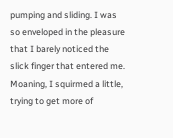pumping and sliding. I was so enveloped in the pleasure that I barely noticed the slick finger that entered me. Moaning, I squirmed a little, trying to get more of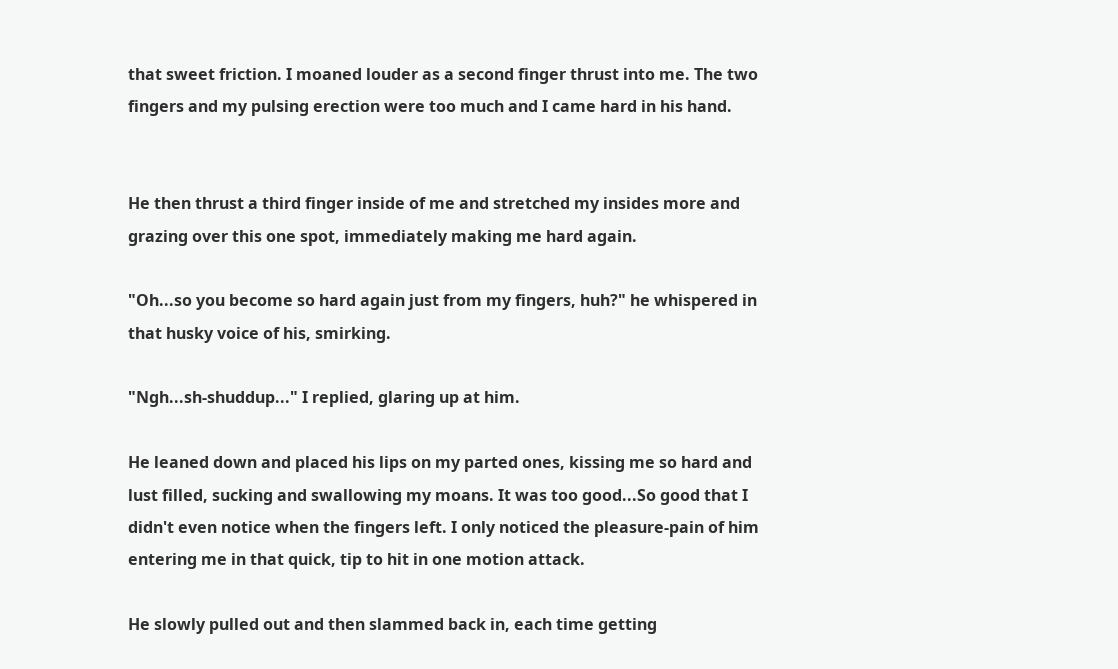that sweet friction. I moaned louder as a second finger thrust into me. The two fingers and my pulsing erection were too much and I came hard in his hand.


He then thrust a third finger inside of me and stretched my insides more and grazing over this one spot, immediately making me hard again.

"Oh...so you become so hard again just from my fingers, huh?" he whispered in that husky voice of his, smirking.

"Ngh...sh-shuddup..." I replied, glaring up at him.

He leaned down and placed his lips on my parted ones, kissing me so hard and lust filled, sucking and swallowing my moans. It was too good...So good that I didn't even notice when the fingers left. I only noticed the pleasure-pain of him entering me in that quick, tip to hit in one motion attack.

He slowly pulled out and then slammed back in, each time getting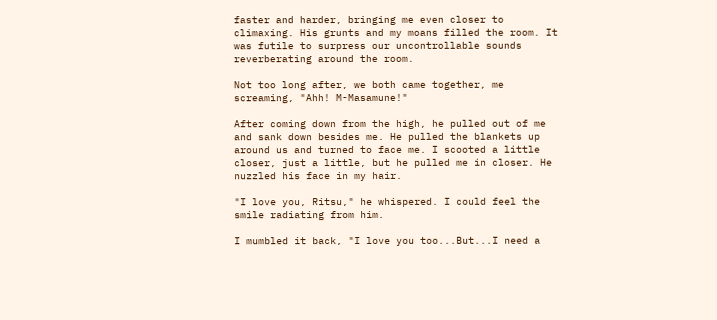faster and harder, bringing me even closer to climaxing. His grunts and my moans filled the room. It was futile to surpress our uncontrollable sounds reverberating around the room.

Not too long after, we both came together, me screaming, "Ahh! M-Masamune!"

After coming down from the high, he pulled out of me and sank down besides me. He pulled the blankets up around us and turned to face me. I scooted a little closer, just a little, but he pulled me in closer. He nuzzled his face in my hair.

"I love you, Ritsu," he whispered. I could feel the smile radiating from him.

I mumbled it back, "I love you too...But...I need a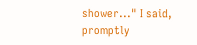shower..." I said, promptly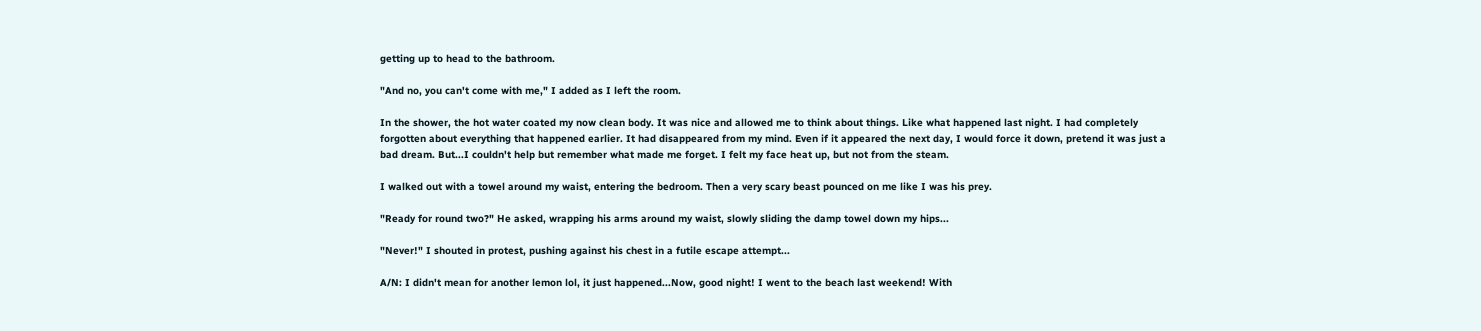getting up to head to the bathroom.

"And no, you can't come with me," I added as I left the room.

In the shower, the hot water coated my now clean body. It was nice and allowed me to think about things. Like what happened last night. I had completely forgotten about everything that happened earlier. It had disappeared from my mind. Even if it appeared the next day, I would force it down, pretend it was just a bad dream. But...I couldn't help but remember what made me forget. I felt my face heat up, but not from the steam.

I walked out with a towel around my waist, entering the bedroom. Then a very scary beast pounced on me like I was his prey.

"Ready for round two?" He asked, wrapping his arms around my waist, slowly sliding the damp towel down my hips...

"Never!" I shouted in protest, pushing against his chest in a futile escape attempt...

A/N: I didn't mean for another lemon lol, it just happened...Now, good night! I went to the beach last weekend! With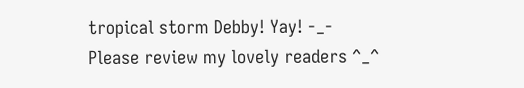tropical storm Debby! Yay! -_-
Please review my lovely readers ^_^